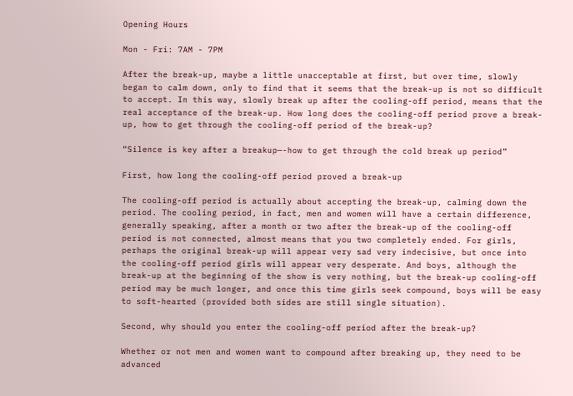Opening Hours

Mon - Fri: 7AM - 7PM

After the break-up, maybe a little unacceptable at first, but over time, slowly began to calm down, only to find that it seems that the break-up is not so difficult to accept. In this way, slowly break up after the cooling-off period, means that the real acceptance of the break-up. How long does the cooling-off period prove a break-up, how to get through the cooling-off period of the break-up?

“Silence is key after a breakup—-how to get through the cold break up period”

First, how long the cooling-off period proved a break-up

The cooling-off period is actually about accepting the break-up, calming down the period. The cooling period, in fact, men and women will have a certain difference, generally speaking, after a month or two after the break-up of the cooling-off period is not connected, almost means that you two completely ended. For girls, perhaps the original break-up will appear very sad very indecisive, but once into the cooling-off period girls will appear very desperate. And boys, although the break-up at the beginning of the show is very nothing, but the break-up cooling-off period may be much longer, and once this time girls seek compound, boys will be easy to soft-hearted (provided both sides are still single situation).

Second, why should you enter the cooling-off period after the break-up?

Whether or not men and women want to compound after breaking up, they need to be advanced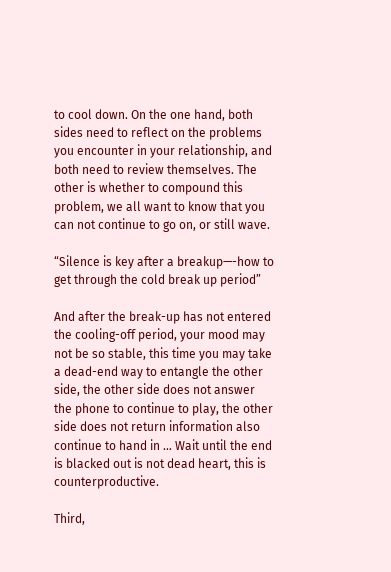to cool down. On the one hand, both sides need to reflect on the problems you encounter in your relationship, and both need to review themselves. The other is whether to compound this problem, we all want to know that you can not continue to go on, or still wave.

“Silence is key after a breakup—-how to get through the cold break up period”

And after the break-up has not entered the cooling-off period, your mood may not be so stable, this time you may take a dead-end way to entangle the other side, the other side does not answer the phone to continue to play, the other side does not return information also continue to hand in … Wait until the end is blacked out is not dead heart, this is counterproductive.

Third,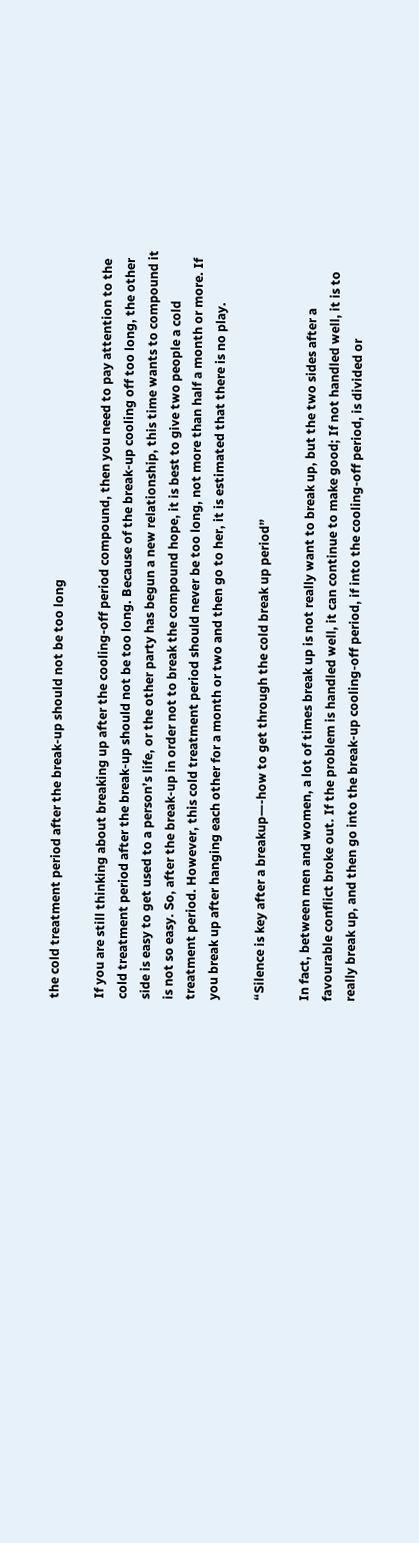the cold treatment period after the break-up should not be too long

If you are still thinking about breaking up after the cooling-off period compound, then you need to pay attention to the cold treatment period after the break-up should not be too long. Because of the break-up cooling off too long, the other side is easy to get used to a person’s life, or the other party has begun a new relationship, this time wants to compound it is not so easy. So, after the break-up in order not to break the compound hope, it is best to give two people a cold treatment period. However, this cold treatment period should never be too long, not more than half a month or more. If you break up after hanging each other for a month or two and then go to her, it is estimated that there is no play.

“Silence is key after a breakup—-how to get through the cold break up period”

In fact, between men and women, a lot of times break up is not really want to break up, but the two sides after a favourable conflict broke out. If the problem is handled well, it can continue to make good; If not handled well, it is to really break up, and then go into the break-up cooling-off period, if into the cooling-off period, is divided or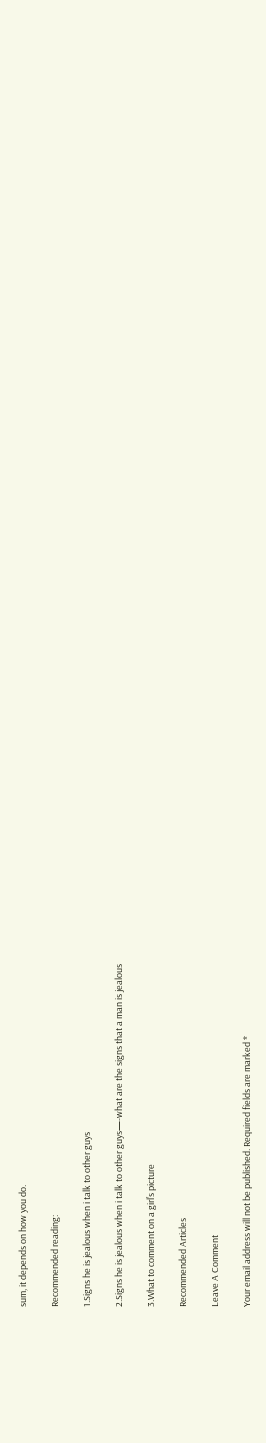sum, it depends on how you do.

Recommended reading:

1.Signs he is jealous when i talk to other guys

2.Signs he is jealous when i talk to other guys—-what are the signs that a man is jealous

3.What to comment on a girl’s picture

Recommended Articles

Leave A Comment

Your email address will not be published. Required fields are marked *